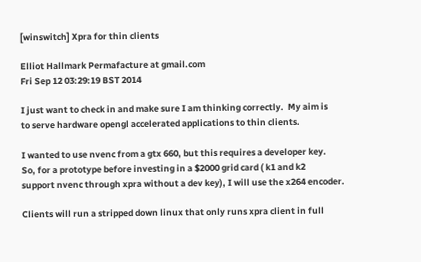[winswitch] Xpra for thin clients

Elliot Hallmark Permafacture at gmail.com
Fri Sep 12 03:29:19 BST 2014

I just want to check in and make sure I am thinking correctly.  My aim is
to serve hardware opengl accelerated applications to thin clients.

I wanted to use nvenc from a gtx 660, but this requires a developer key.
So, for a prototype before investing in a $2000 grid card ( k1 and k2
support nvenc through xpra without a dev key), I will use the x264 encoder.

Clients will run a stripped down linux that only runs xpra client in full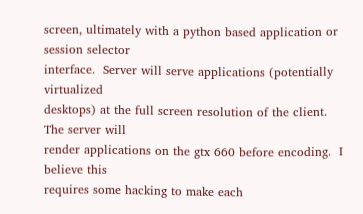screen, ultimately with a python based application or session selector
interface.  Server will serve applications (potentially virtualized
desktops) at the full screen resolution of the client.  The server will
render applications on the gtx 660 before encoding.  I believe this
requires some hacking to make each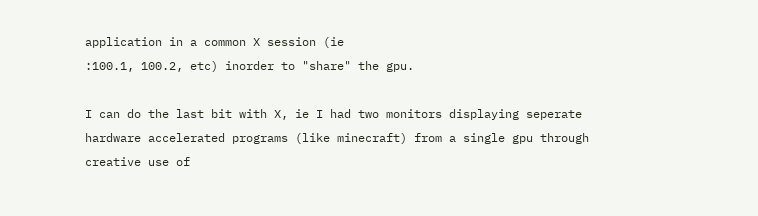application in a common X session (ie
:100.1, 100.2, etc) inorder to "share" the gpu.

I can do the last bit with X, ie I had two monitors displaying seperate
hardware accelerated programs (like minecraft) from a single gpu through
creative use of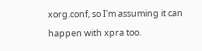xorg.conf, so I'm assuming it can happen with xpra too.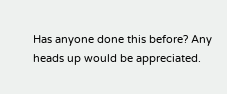Has anyone done this before? Any heads up would be appreciated.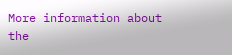More information about the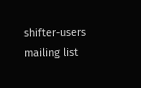shifter-users mailing list